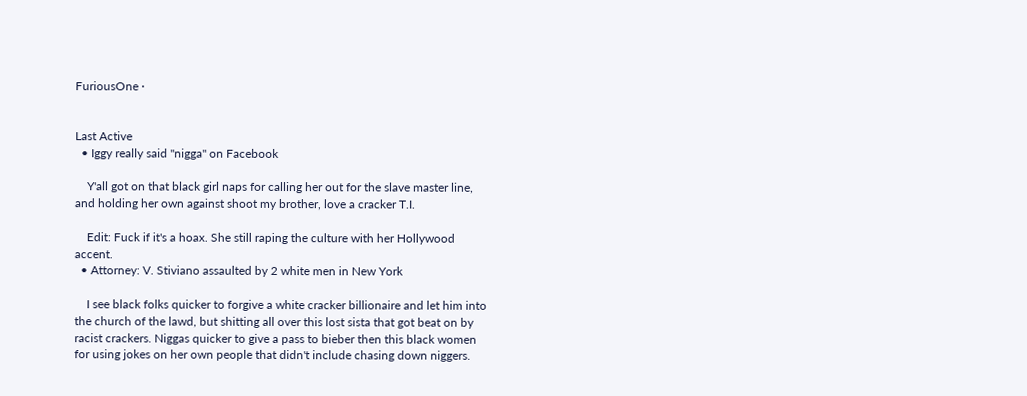FuriousOne ·


Last Active
  • Iggy really said "nigga" on Facebook

    Y'all got on that black girl naps for calling her out for the slave master line, and holding her own against shoot my brother, love a cracker T.I.

    Edit: Fuck if it's a hoax. She still raping the culture with her Hollywood accent.
  • Attorney: V. Stiviano assaulted by 2 white men in New York

    I see black folks quicker to forgive a white cracker billionaire and let him into the church of the lawd, but shitting all over this lost sista that got beat on by racist crackers. Niggas quicker to give a pass to bieber then this black women for using jokes on her own people that didn't include chasing down niggers.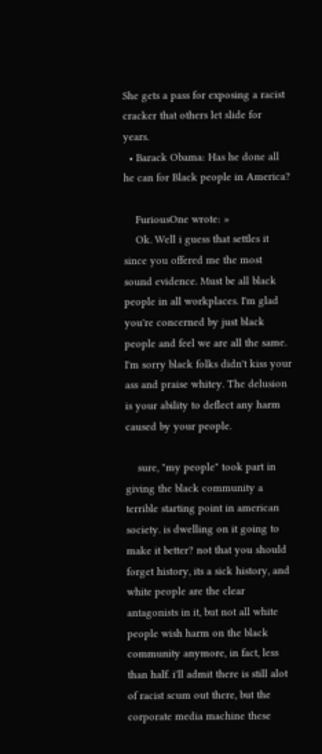She gets a pass for exposing a racist cracker that others let slide for years.
  • Barack Obama: Has he done all he can for Black people in America?

    FuriousOne wrote: »
    Ok. Well i guess that settles it since you offered me the most sound evidence. Must be all black people in all workplaces. I'm glad you're concerned by just black people and feel we are all the same. I'm sorry black folks didn't kiss your ass and praise whitey. The delusion is your ability to deflect any harm caused by your people.

    sure, "my people" took part in giving the black community a terrible starting point in american society. is dwelling on it going to make it better? not that you should forget history, its a sick history, and white people are the clear antagonists in it, but not all white people wish harm on the black community anymore, in fact, less than half. i'll admit there is still alot of racist scum out there, but the corporate media machine these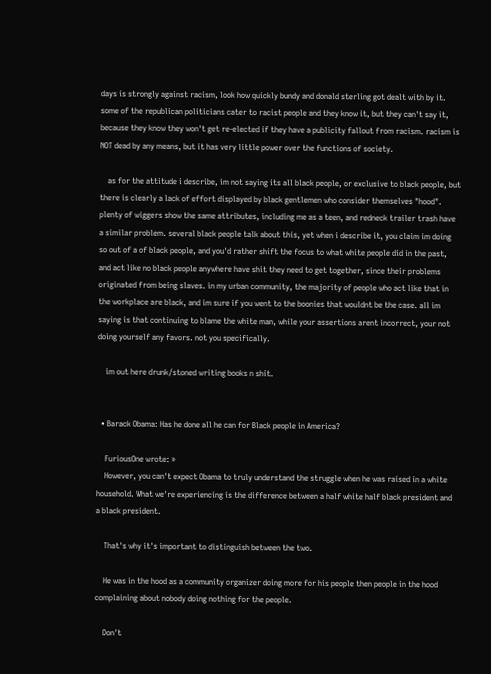days is strongly against racism, look how quickly bundy and donald sterling got dealt with by it. some of the republican politicians cater to racist people and they know it, but they can't say it, because they know they won't get re-elected if they have a publicity fallout from racism. racism is NOT dead by any means, but it has very little power over the functions of society.

    as for the attitude i describe, im not saying its all black people, or exclusive to black people, but there is clearly a lack of effort displayed by black gentlemen who consider themselves "hood". plenty of wiggers show the same attributes, including me as a teen, and redneck trailer trash have a similar problem. several black people talk about this, yet when i describe it, you claim im doing so out of a of black people, and you'd rather shift the focus to what white people did in the past, and act like no black people anywhere have shit they need to get together, since their problems originated from being slaves. in my urban community, the majority of people who act like that in the workplace are black, and im sure if you went to the boonies that wouldnt be the case. all im saying is that continuing to blame the white man, while your assertions arent incorrect, your not doing yourself any favors. not you specifically.

    im out here drunk/stoned writing books n shit.


  • Barack Obama: Has he done all he can for Black people in America?

    FuriousOne wrote: »
    However, you can't expect Obama to truly understand the struggle when he was raised in a white household. What we're experiencing is the difference between a half white half black president and a black president.

    That's why it's important to distinguish between the two.

    He was in the hood as a community organizer doing more for his people then people in the hood complaining about nobody doing nothing for the people.

    Don't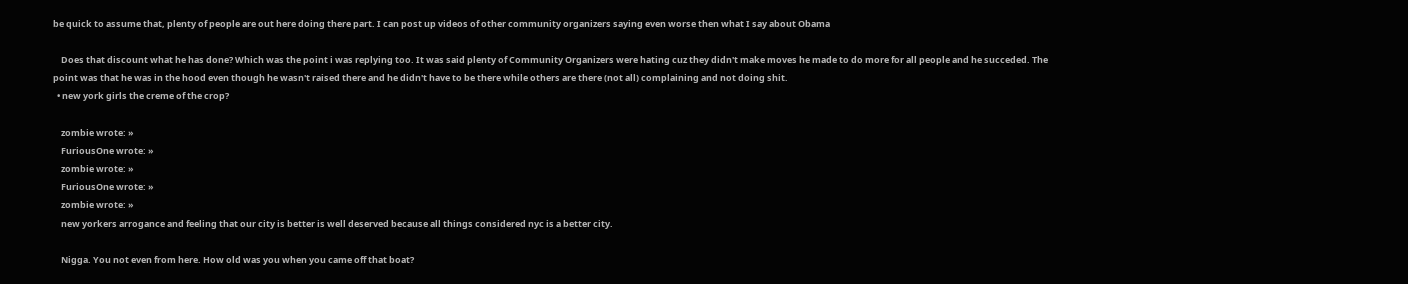be quick to assume that, plenty of people are out here doing there part. I can post up videos of other community organizers saying even worse then what I say about Obama

    Does that discount what he has done? Which was the point i was replying too. It was said plenty of Community Organizers were hating cuz they didn't make moves he made to do more for all people and he succeded. The point was that he was in the hood even though he wasn't raised there and he didn't have to be there while others are there (not all) complaining and not doing shit.
  • new york girls the creme of the crop?

    zombie wrote: »
    FuriousOne wrote: »
    zombie wrote: »
    FuriousOne wrote: »
    zombie wrote: »
    new yorkers arrogance and feeling that our city is better is well deserved because all things considered nyc is a better city.

    Nigga. You not even from here. How old was you when you came off that boat?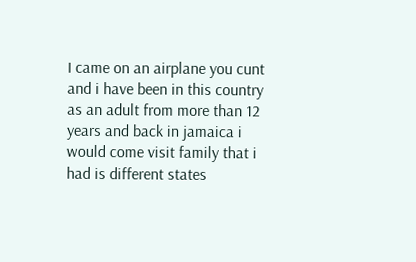I came on an airplane you cunt and i have been in this country as an adult from more than 12 years and back in jamaica i would come visit family that i had is different states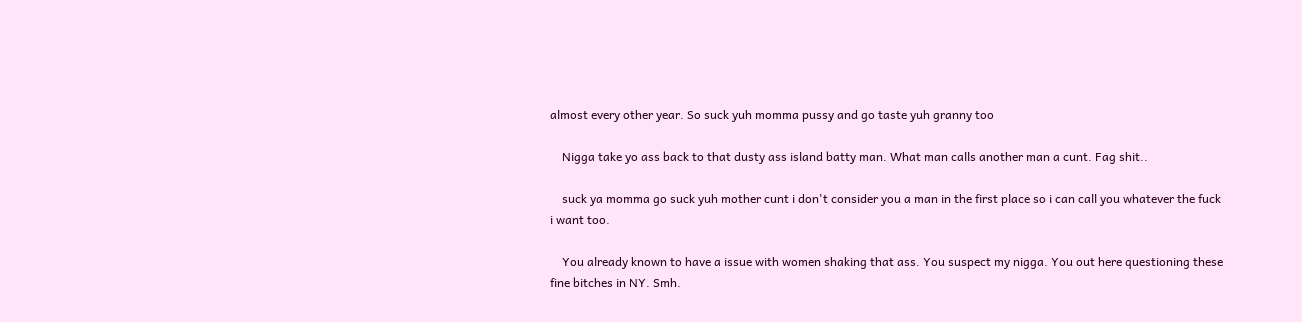almost every other year. So suck yuh momma pussy and go taste yuh granny too

    Nigga take yo ass back to that dusty ass island batty man. What man calls another man a cunt. Fag shit..

    suck ya momma go suck yuh mother cunt i don't consider you a man in the first place so i can call you whatever the fuck i want too.

    You already known to have a issue with women shaking that ass. You suspect my nigga. You out here questioning these fine bitches in NY. Smh.